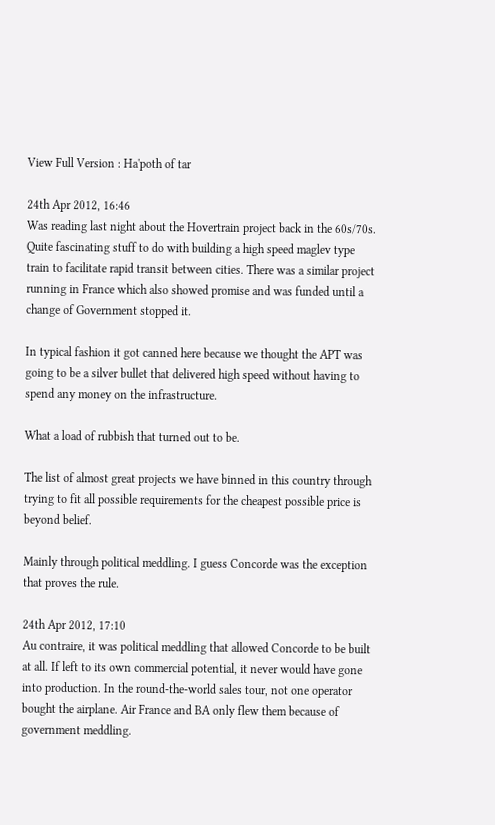View Full Version : Ha'poth of tar

24th Apr 2012, 16:46
Was reading last night about the Hovertrain project back in the 60s/70s. Quite fascinating stuff to do with building a high speed maglev type train to facilitate rapid transit between cities. There was a similar project running in France which also showed promise and was funded until a change of Government stopped it.

In typical fashion it got canned here because we thought the APT was going to be a silver bullet that delivered high speed without having to spend any money on the infrastructure.

What a load of rubbish that turned out to be.

The list of almost great projects we have binned in this country through trying to fit all possible requirements for the cheapest possible price is beyond belief.

Mainly through political meddling. I guess Concorde was the exception that proves the rule.

24th Apr 2012, 17:10
Au contraire, it was political meddling that allowed Concorde to be built at all. If left to its own commercial potential, it never would have gone into production. In the round-the-world sales tour, not one operator bought the airplane. Air France and BA only flew them because of government meddling.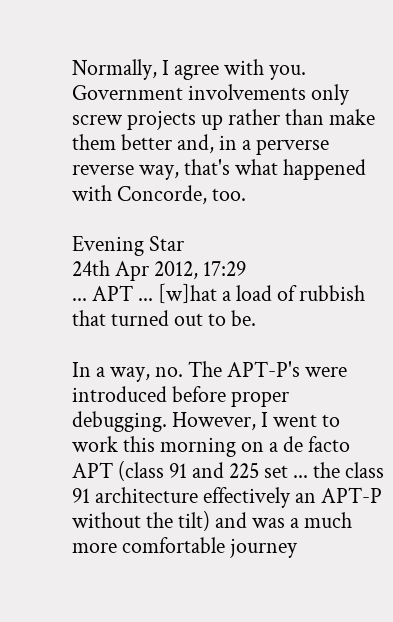Normally, I agree with you. Government involvements only screw projects up rather than make them better and, in a perverse reverse way, that's what happened with Concorde, too.

Evening Star
24th Apr 2012, 17:29
... APT ... [w]hat a load of rubbish that turned out to be.

In a way, no. The APT-P's were introduced before proper debugging. However, I went to work this morning on a de facto APT (class 91 and 225 set ... the class 91 architecture effectively an APT-P without the tilt) and was a much more comfortable journey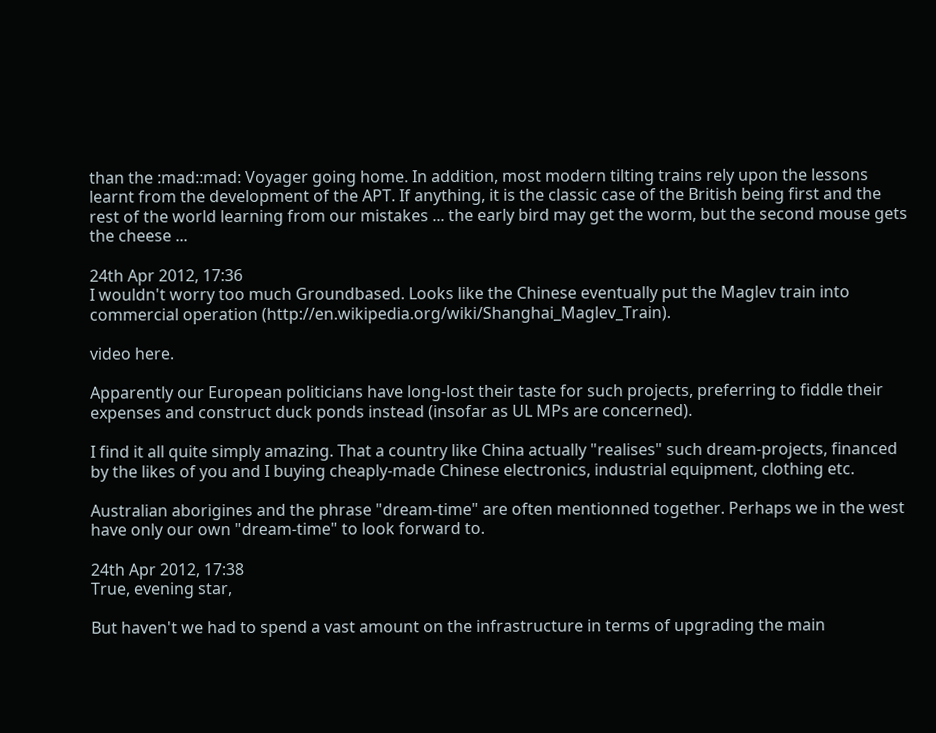than the :mad::mad: Voyager going home. In addition, most modern tilting trains rely upon the lessons learnt from the development of the APT. If anything, it is the classic case of the British being first and the rest of the world learning from our mistakes ... the early bird may get the worm, but the second mouse gets the cheese ...

24th Apr 2012, 17:36
I wouldn't worry too much Groundbased. Looks like the Chinese eventually put the Maglev train into commercial operation (http://en.wikipedia.org/wiki/Shanghai_Maglev_Train).

video here.

Apparently our European politicians have long-lost their taste for such projects, preferring to fiddle their expenses and construct duck ponds instead (insofar as UL MPs are concerned).

I find it all quite simply amazing. That a country like China actually "realises" such dream-projects, financed by the likes of you and I buying cheaply-made Chinese electronics, industrial equipment, clothing etc.

Australian aborigines and the phrase "dream-time" are often mentionned together. Perhaps we in the west have only our own "dream-time" to look forward to.

24th Apr 2012, 17:38
True, evening star,

But haven't we had to spend a vast amount on the infrastructure in terms of upgrading the main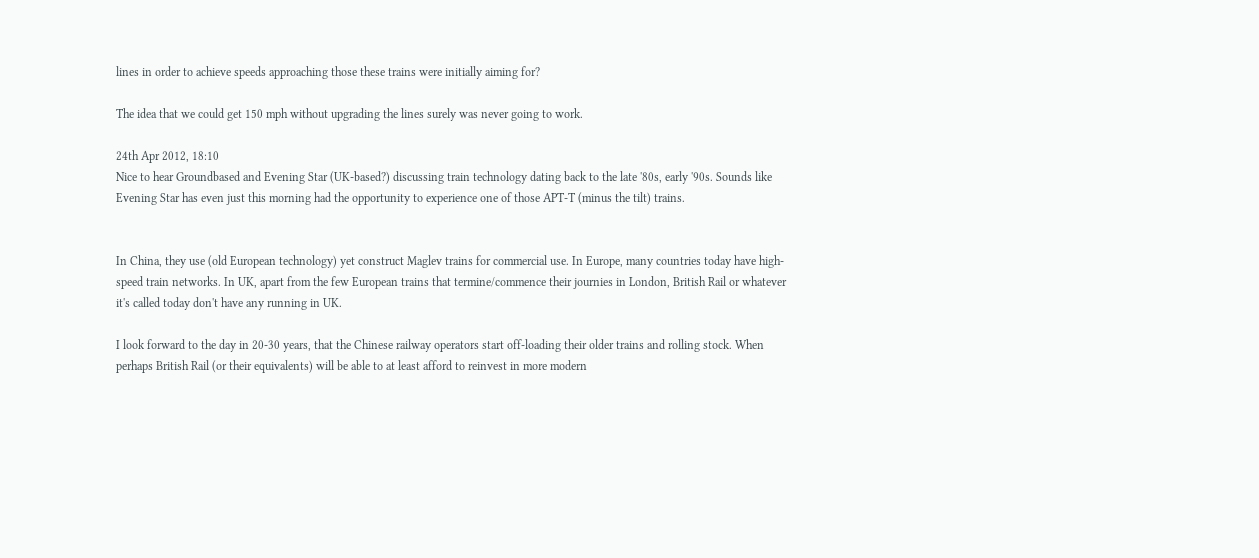lines in order to achieve speeds approaching those these trains were initially aiming for?

The idea that we could get 150 mph without upgrading the lines surely was never going to work.

24th Apr 2012, 18:10
Nice to hear Groundbased and Evening Star (UK-based?) discussing train technology dating back to the late '80s, early '90s. Sounds like Evening Star has even just this morning had the opportunity to experience one of those APT-T (minus the tilt) trains.


In China, they use (old European technology) yet construct Maglev trains for commercial use. In Europe, many countries today have high-speed train networks. In UK, apart from the few European trains that termine/commence their journies in London, British Rail or whatever it's called today don't have any running in UK.

I look forward to the day in 20-30 years, that the Chinese railway operators start off-loading their older trains and rolling stock. When perhaps British Rail (or their equivalents) will be able to at least afford to reinvest in more modern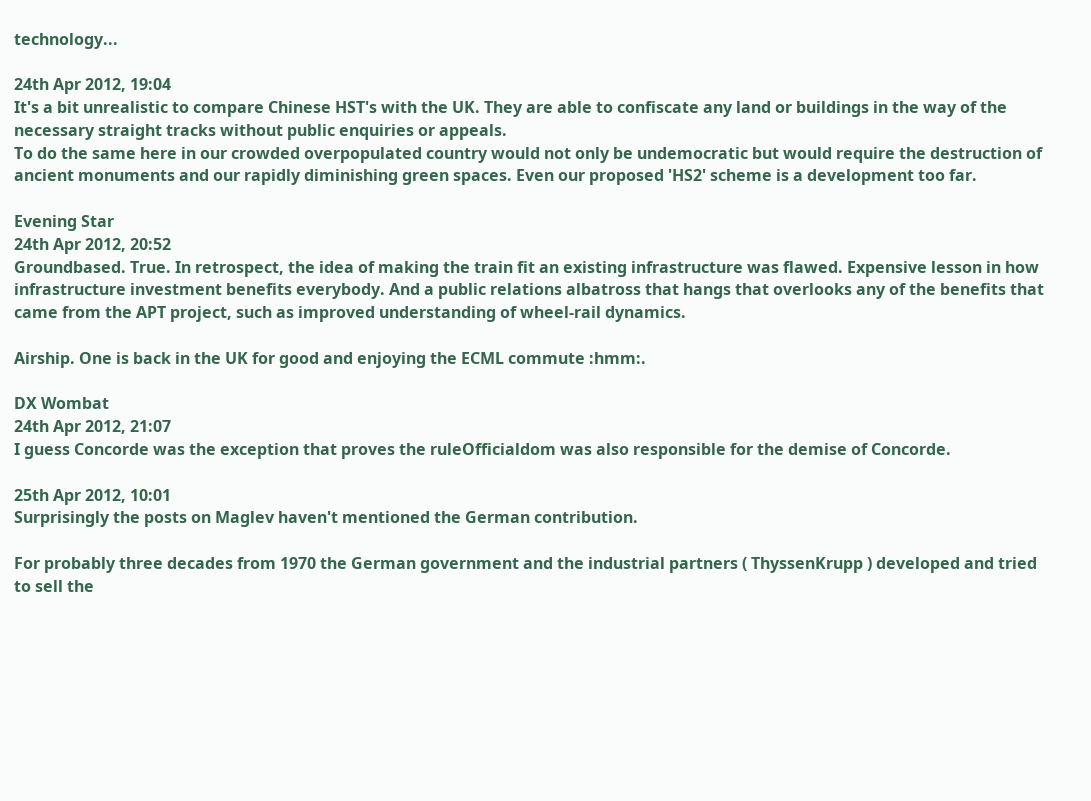technology...

24th Apr 2012, 19:04
It's a bit unrealistic to compare Chinese HST's with the UK. They are able to confiscate any land or buildings in the way of the necessary straight tracks without public enquiries or appeals.
To do the same here in our crowded overpopulated country would not only be undemocratic but would require the destruction of ancient monuments and our rapidly diminishing green spaces. Even our proposed 'HS2' scheme is a development too far.

Evening Star
24th Apr 2012, 20:52
Groundbased. True. In retrospect, the idea of making the train fit an existing infrastructure was flawed. Expensive lesson in how infrastructure investment benefits everybody. And a public relations albatross that hangs that overlooks any of the benefits that came from the APT project, such as improved understanding of wheel-rail dynamics.

Airship. One is back in the UK for good and enjoying the ECML commute :hmm:.

DX Wombat
24th Apr 2012, 21:07
I guess Concorde was the exception that proves the ruleOfficialdom was also responsible for the demise of Concorde.

25th Apr 2012, 10:01
Surprisingly the posts on Maglev haven't mentioned the German contribution.

For probably three decades from 1970 the German government and the industrial partners ( ThyssenKrupp ) developed and tried to sell the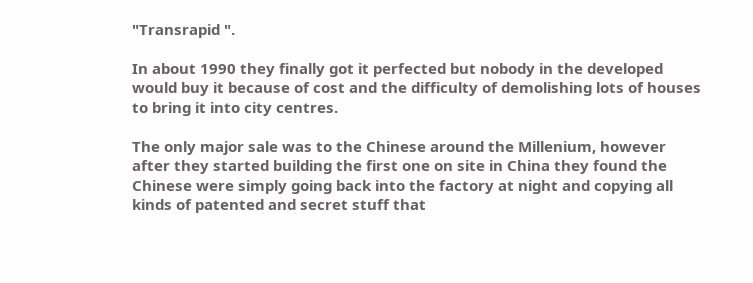"Transrapid ".

In about 1990 they finally got it perfected but nobody in the developed would buy it because of cost and the difficulty of demolishing lots of houses to bring it into city centres.

The only major sale was to the Chinese around the Millenium, however after they started building the first one on site in China they found the Chinese were simply going back into the factory at night and copying all kinds of patented and secret stuff that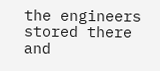the engineers stored there and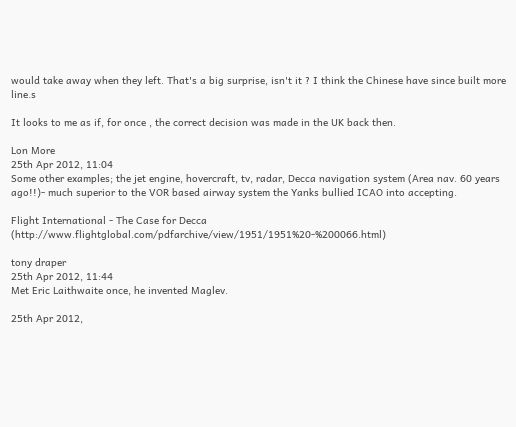would take away when they left. That's a big surprise, isn't it ? I think the Chinese have since built more line.s

It looks to me as if, for once , the correct decision was made in the UK back then.

Lon More
25th Apr 2012, 11:04
Some other examples; the jet engine, hovercraft, tv, radar, Decca navigation system (Area nav. 60 years ago!!)- much superior to the VOR based airway system the Yanks bullied ICAO into accepting.

Flight International - The Case for Decca (http://www.flightglobal.com/pdfarchive/view/1951/1951%20-%200066.html)

tony draper
25th Apr 2012, 11:44
Met Eric Laithwaite once, he invented Maglev.

25th Apr 2012,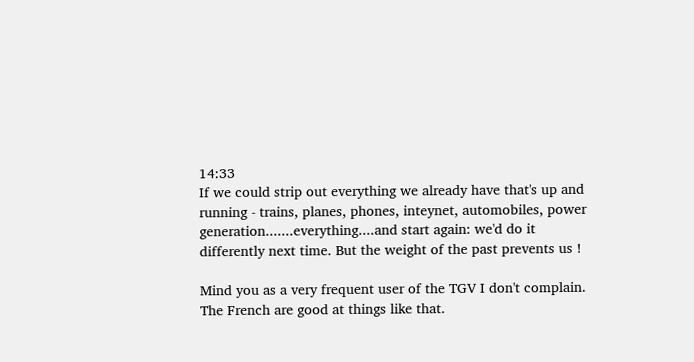14:33
If we could strip out everything we already have that's up and running - trains, planes, phones, inteynet, automobiles, power generation.......everything....and start again: we'd do it differently next time. But the weight of the past prevents us !

Mind you as a very frequent user of the TGV I don't complain. The French are good at things like that.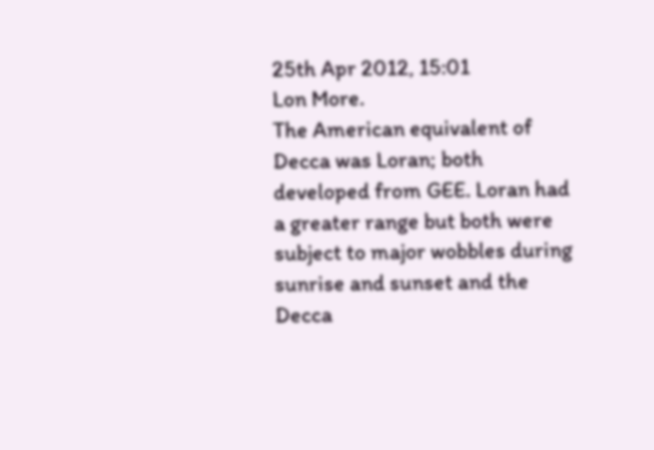25th Apr 2012, 15:01
Lon More.
The American equivalent of Decca was Loran; both developed from GEE. Loran had a greater range but both were subject to major wobbles during sunrise and sunset and the Decca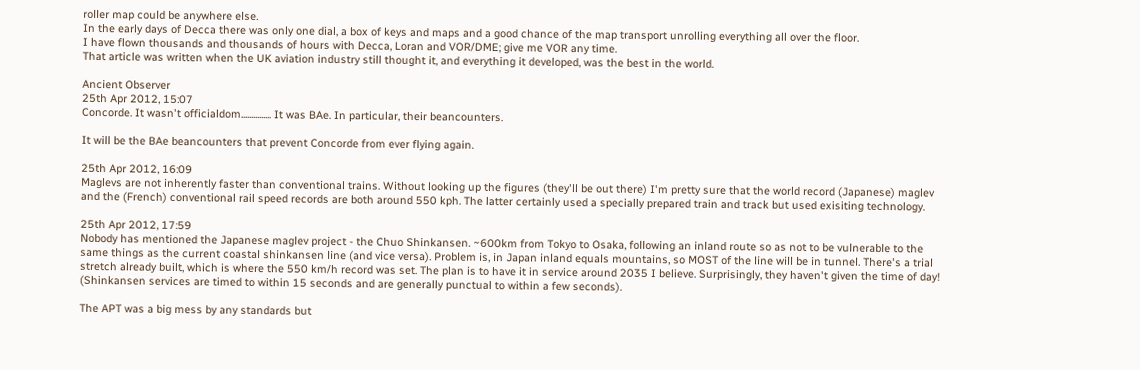roller map could be anywhere else.
In the early days of Decca there was only one dial, a box of keys and maps and a good chance of the map transport unrolling everything all over the floor.
I have flown thousands and thousands of hours with Decca, Loran and VOR/DME; give me VOR any time.
That article was written when the UK aviation industry still thought it, and everything it developed, was the best in the world.

Ancient Observer
25th Apr 2012, 15:07
Concorde. It wasn't officialdom............... It was BAe. In particular, their beancounters.

It will be the BAe beancounters that prevent Concorde from ever flying again.

25th Apr 2012, 16:09
Maglevs are not inherently faster than conventional trains. Without looking up the figures (they'll be out there) I'm pretty sure that the world record (Japanese) maglev and the (French) conventional rail speed records are both around 550 kph. The latter certainly used a specially prepared train and track but used exisiting technology.

25th Apr 2012, 17:59
Nobody has mentioned the Japanese maglev project - the Chuo Shinkansen. ~600km from Tokyo to Osaka, following an inland route so as not to be vulnerable to the same things as the current coastal shinkansen line (and vice versa). Problem is, in Japan inland equals mountains, so MOST of the line will be in tunnel. There's a trial stretch already built, which is where the 550 km/h record was set. The plan is to have it in service around 2035 I believe. Surprisingly, they haven't given the time of day! (Shinkansen services are timed to within 15 seconds and are generally punctual to within a few seconds).

The APT was a big mess by any standards but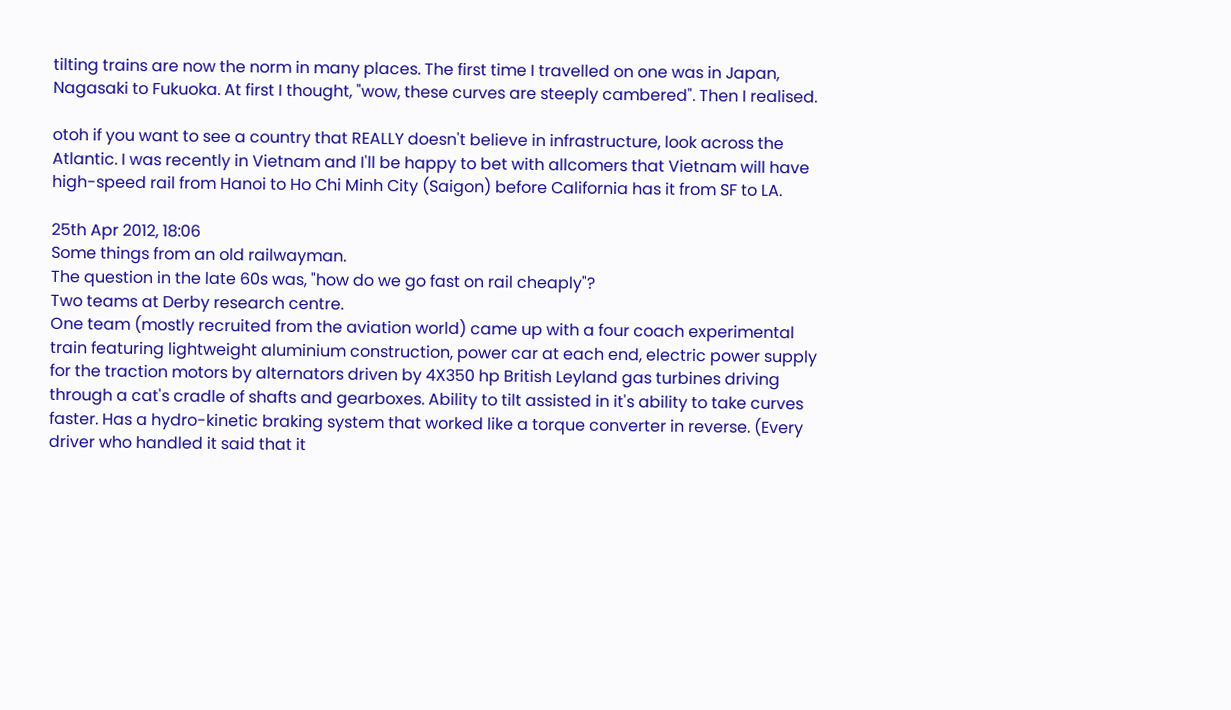tilting trains are now the norm in many places. The first time I travelled on one was in Japan, Nagasaki to Fukuoka. At first I thought, "wow, these curves are steeply cambered". Then I realised.

otoh if you want to see a country that REALLY doesn't believe in infrastructure, look across the Atlantic. I was recently in Vietnam and I'll be happy to bet with allcomers that Vietnam will have high-speed rail from Hanoi to Ho Chi Minh City (Saigon) before California has it from SF to LA.

25th Apr 2012, 18:06
Some things from an old railwayman.
The question in the late 60s was, "how do we go fast on rail cheaply"?
Two teams at Derby research centre.
One team (mostly recruited from the aviation world) came up with a four coach experimental train featuring lightweight aluminium construction, power car at each end, electric power supply for the traction motors by alternators driven by 4X350 hp British Leyland gas turbines driving through a cat's cradle of shafts and gearboxes. Ability to tilt assisted in it's ability to take curves faster. Has a hydro-kinetic braking system that worked like a torque converter in reverse. (Every driver who handled it said that it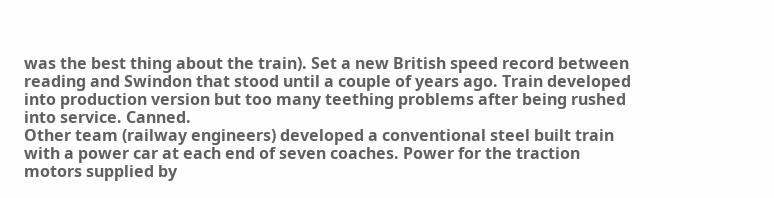was the best thing about the train). Set a new British speed record between reading and Swindon that stood until a couple of years ago. Train developed into production version but too many teething problems after being rushed into service. Canned.
Other team (railway engineers) developed a conventional steel built train with a power car at each end of seven coaches. Power for the traction motors supplied by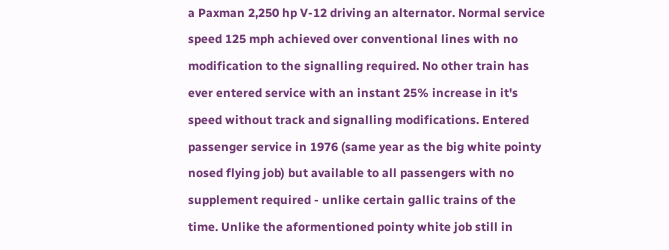a Paxman 2,250 hp V-12 driving an alternator. Normal service speed 125 mph achieved over conventional lines with no modification to the signalling required. No other train has ever entered service with an instant 25% increase in it's speed without track and signalling modifications. Entered passenger service in 1976 (same year as the big white pointy nosed flying job) but available to all passengers with no supplement required - unlike certain gallic trains of the time. Unlike the aformentioned pointy white job still in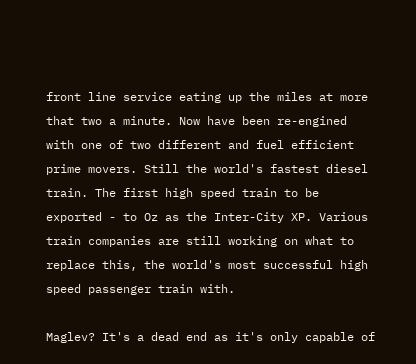front line service eating up the miles at more that two a minute. Now have been re-engined with one of two different and fuel efficient prime movers. Still the world's fastest diesel train. The first high speed train to be exported - to Oz as the Inter-City XP. Various train companies are still working on what to replace this, the world's most successful high speed passenger train with.

Maglev? It's a dead end as it's only capable of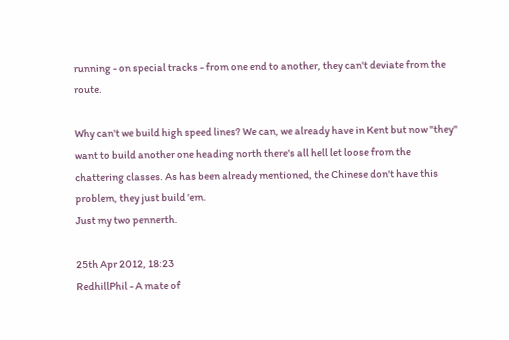running - on special tracks - from one end to another, they can't deviate from the route.

Why can't we build high speed lines? We can, we already have in Kent but now "they" want to build another one heading north there's all hell let loose from the chattering classes. As has been already mentioned, the Chinese don't have this problem, they just build 'em.
Just my two pennerth.

25th Apr 2012, 18:23
RedhillPhil - A mate of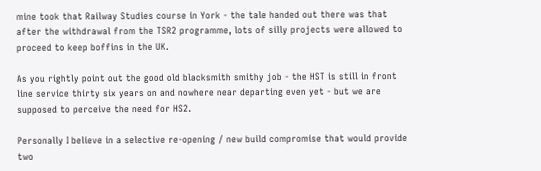mine took that Railway Studies course in York - the tale handed out there was that after the withdrawal from the TSR2 programme, lots of silly projects were allowed to proceed to keep boffins in the UK.

As you rightly point out the good old blacksmith smithy job - the HST is still in front line service thirty six years on and nowhere near departing even yet - but we are supposed to perceive the need for HS2.

Personally I believe in a selective re-opening / new build compromise that would provide two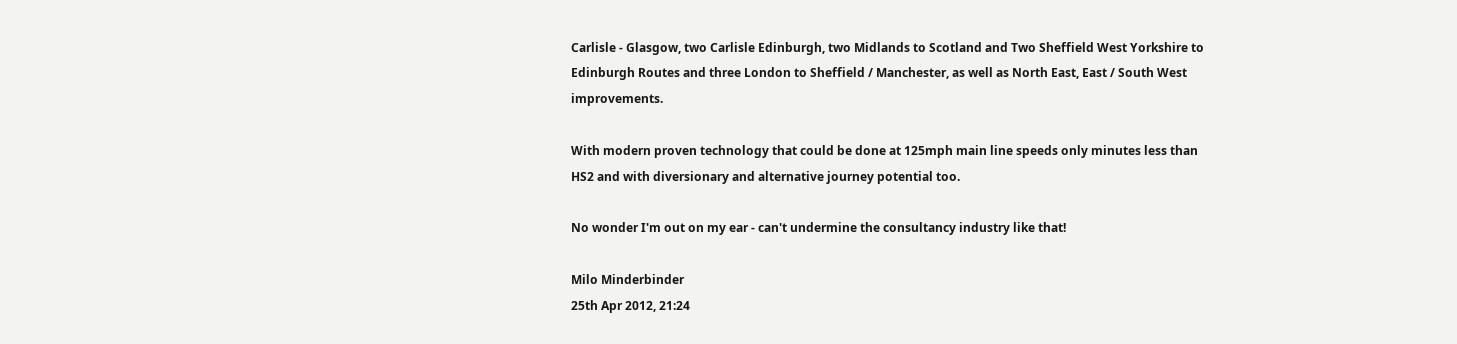Carlisle - Glasgow, two Carlisle Edinburgh, two Midlands to Scotland and Two Sheffield West Yorkshire to Edinburgh Routes and three London to Sheffield / Manchester, as well as North East, East / South West improvements.

With modern proven technology that could be done at 125mph main line speeds only minutes less than HS2 and with diversionary and alternative journey potential too.

No wonder I'm out on my ear - can't undermine the consultancy industry like that!

Milo Minderbinder
25th Apr 2012, 21:24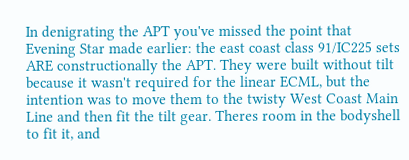In denigrating the APT you've missed the point that Evening Star made earlier: the east coast class 91/IC225 sets ARE constructionally the APT. They were built without tilt because it wasn't required for the linear ECML, but the intention was to move them to the twisty West Coast Main Line and then fit the tilt gear. Theres room in the bodyshell to fit it, and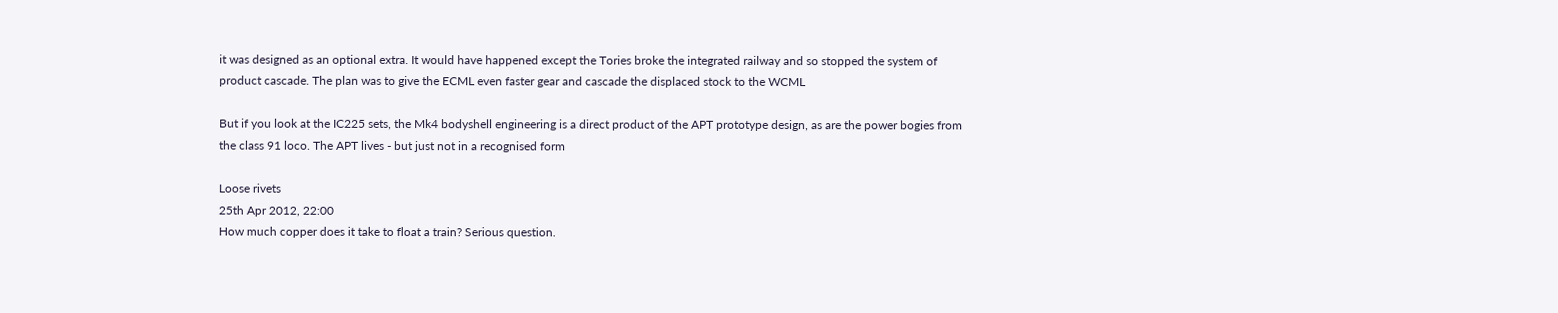it was designed as an optional extra. It would have happened except the Tories broke the integrated railway and so stopped the system of product cascade. The plan was to give the ECML even faster gear and cascade the displaced stock to the WCML

But if you look at the IC225 sets, the Mk4 bodyshell engineering is a direct product of the APT prototype design, as are the power bogies from the class 91 loco. The APT lives - but just not in a recognised form

Loose rivets
25th Apr 2012, 22:00
How much copper does it take to float a train? Serious question.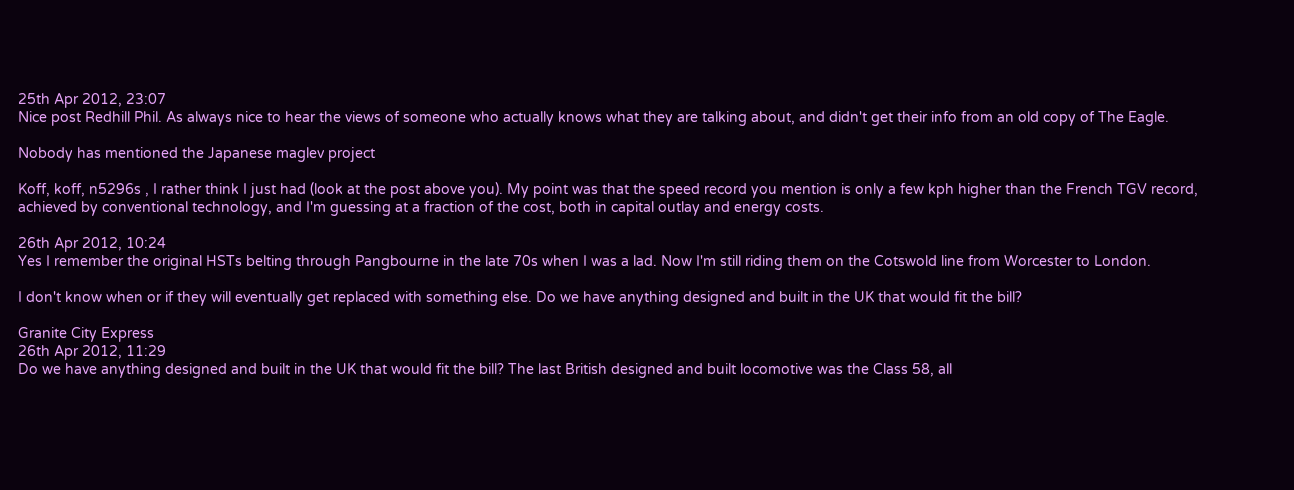25th Apr 2012, 23:07
Nice post Redhill Phil. As always nice to hear the views of someone who actually knows what they are talking about, and didn't get their info from an old copy of The Eagle.

Nobody has mentioned the Japanese maglev project

Koff, koff, n5296s , I rather think I just had (look at the post above you). My point was that the speed record you mention is only a few kph higher than the French TGV record, achieved by conventional technology, and I'm guessing at a fraction of the cost, both in capital outlay and energy costs.

26th Apr 2012, 10:24
Yes I remember the original HSTs belting through Pangbourne in the late 70s when I was a lad. Now I'm still riding them on the Cotswold line from Worcester to London.

I don't know when or if they will eventually get replaced with something else. Do we have anything designed and built in the UK that would fit the bill?

Granite City Express
26th Apr 2012, 11:29
Do we have anything designed and built in the UK that would fit the bill? The last British designed and built locomotive was the Class 58, all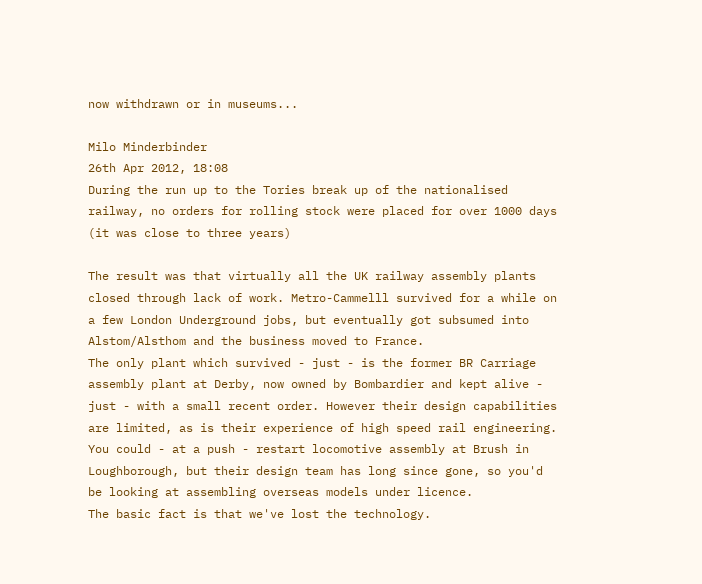now withdrawn or in museums...

Milo Minderbinder
26th Apr 2012, 18:08
During the run up to the Tories break up of the nationalised railway, no orders for rolling stock were placed for over 1000 days (it was close to three years)

The result was that virtually all the UK railway assembly plants closed through lack of work. Metro-Cammelll survived for a while on a few London Underground jobs, but eventually got subsumed into Alstom/Alsthom and the business moved to France.
The only plant which survived - just - is the former BR Carriage assembly plant at Derby, now owned by Bombardier and kept alive - just - with a small recent order. However their design capabilities are limited, as is their experience of high speed rail engineering.
You could - at a push - restart locomotive assembly at Brush in Loughborough, but their design team has long since gone, so you'd be looking at assembling overseas models under licence.
The basic fact is that we've lost the technology.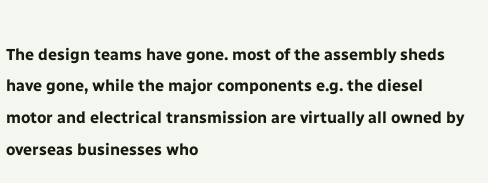The design teams have gone. most of the assembly sheds have gone, while the major components e.g. the diesel motor and electrical transmission are virtually all owned by overseas businesses who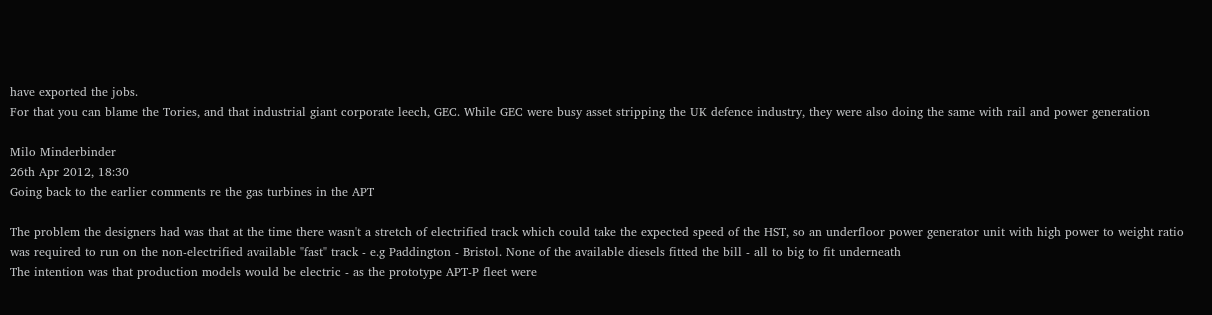have exported the jobs.
For that you can blame the Tories, and that industrial giant corporate leech, GEC. While GEC were busy asset stripping the UK defence industry, they were also doing the same with rail and power generation

Milo Minderbinder
26th Apr 2012, 18:30
Going back to the earlier comments re the gas turbines in the APT

The problem the designers had was that at the time there wasn't a stretch of electrified track which could take the expected speed of the HST, so an underfloor power generator unit with high power to weight ratio was required to run on the non-electrified available "fast" track - e.g Paddington - Bristol. None of the available diesels fitted the bill - all to big to fit underneath
The intention was that production models would be electric - as the prototype APT-P fleet were